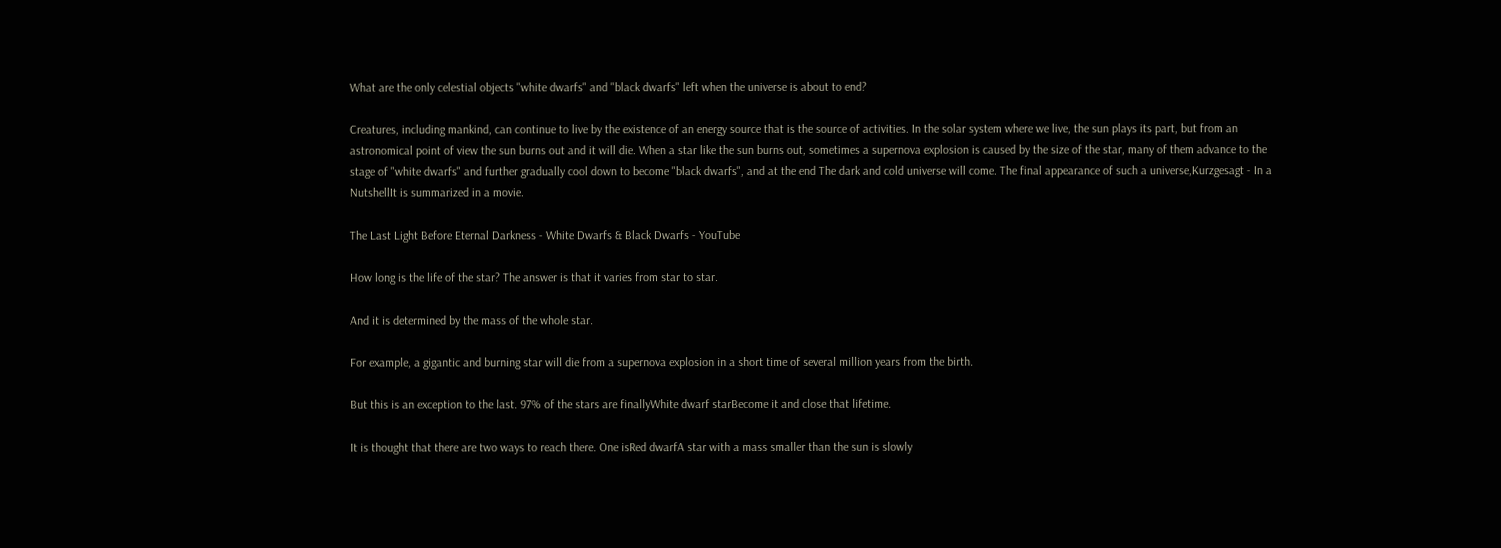What are the only celestial objects "white dwarfs" and "black dwarfs" left when the universe is about to end?

Creatures, including mankind, can continue to live by the existence of an energy source that is the source of activities. In the solar system where we live, the sun plays its part, but from an astronomical point of view the sun burns out and it will die. When a star like the sun burns out, sometimes a supernova explosion is caused by the size of the star, many of them advance to the stage of "white dwarfs" and further gradually cool down to become "black dwarfs", and at the end The dark and cold universe will come. The final appearance of such a universe,Kurzgesagt - In a NutshellIt is summarized in a movie.

The Last Light Before Eternal Darkness - White Dwarfs & Black Dwarfs - YouTube

How long is the life of the star? The answer is that it varies from star to star.

And it is determined by the mass of the whole star.

For example, a gigantic and burning star will die from a supernova explosion in a short time of several million years from the birth.

But this is an exception to the last. 97% of the stars are finallyWhite dwarf starBecome it and close that lifetime.

It is thought that there are two ways to reach there. One isRed dwarfA star with a mass smaller than the sun is slowly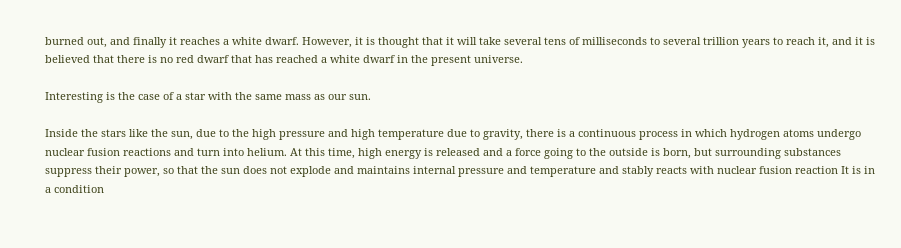burned out, and finally it reaches a white dwarf. However, it is thought that it will take several tens of milliseconds to several trillion years to reach it, and it is believed that there is no red dwarf that has reached a white dwarf in the present universe.

Interesting is the case of a star with the same mass as our sun.

Inside the stars like the sun, due to the high pressure and high temperature due to gravity, there is a continuous process in which hydrogen atoms undergo nuclear fusion reactions and turn into helium. At this time, high energy is released and a force going to the outside is born, but surrounding substances suppress their power, so that the sun does not explode and maintains internal pressure and temperature and stably reacts with nuclear fusion reaction It is in a condition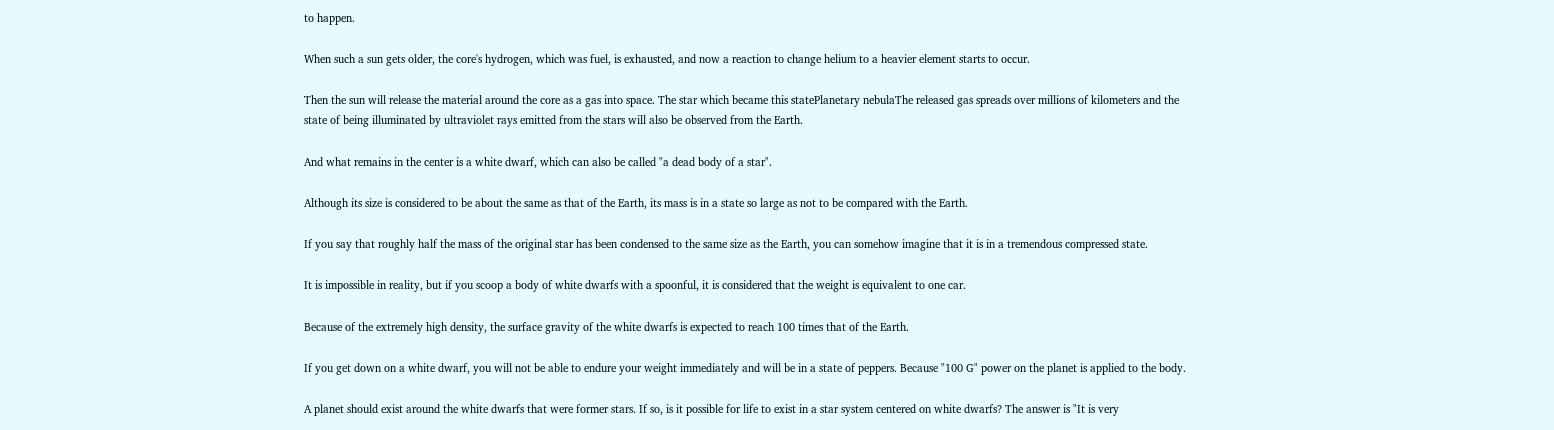to happen.

When such a sun gets older, the core's hydrogen, which was fuel, is exhausted, and now a reaction to change helium to a heavier element starts to occur.

Then the sun will release the material around the core as a gas into space. The star which became this statePlanetary nebulaThe released gas spreads over millions of kilometers and the state of being illuminated by ultraviolet rays emitted from the stars will also be observed from the Earth.

And what remains in the center is a white dwarf, which can also be called "a dead body of a star".

Although its size is considered to be about the same as that of the Earth, its mass is in a state so large as not to be compared with the Earth.

If you say that roughly half the mass of the original star has been condensed to the same size as the Earth, you can somehow imagine that it is in a tremendous compressed state.

It is impossible in reality, but if you scoop a body of white dwarfs with a spoonful, it is considered that the weight is equivalent to one car.

Because of the extremely high density, the surface gravity of the white dwarfs is expected to reach 100 times that of the Earth.

If you get down on a white dwarf, you will not be able to endure your weight immediately and will be in a state of peppers. Because "100 G" power on the planet is applied to the body.

A planet should exist around the white dwarfs that were former stars. If so, is it possible for life to exist in a star system centered on white dwarfs? The answer is "It is very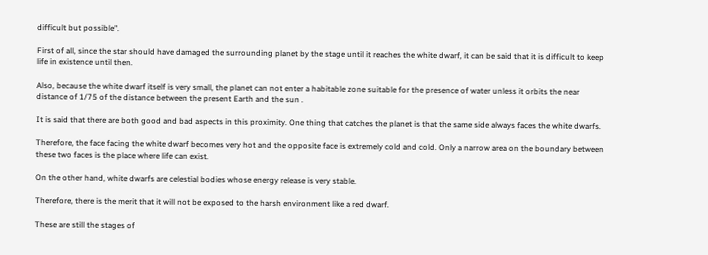difficult but possible".

First of all, since the star should have damaged the surrounding planet by the stage until it reaches the white dwarf, it can be said that it is difficult to keep life in existence until then.

Also, because the white dwarf itself is very small, the planet can not enter a habitable zone suitable for the presence of water unless it orbits the near distance of 1/75 of the distance between the present Earth and the sun .

It is said that there are both good and bad aspects in this proximity. One thing that catches the planet is that the same side always faces the white dwarfs.

Therefore, the face facing the white dwarf becomes very hot and the opposite face is extremely cold and cold. Only a narrow area on the boundary between these two faces is the place where life can exist.

On the other hand, white dwarfs are celestial bodies whose energy release is very stable.

Therefore, there is the merit that it will not be exposed to the harsh environment like a red dwarf.

These are still the stages of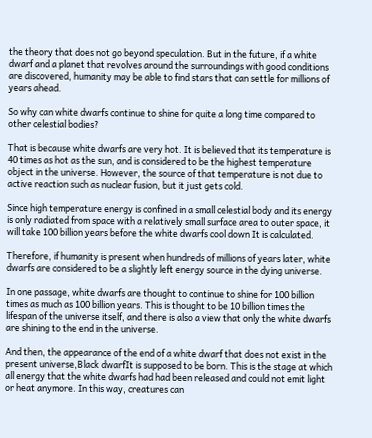the theory that does not go beyond speculation. But in the future, if a white dwarf and a planet that revolves around the surroundings with good conditions are discovered, humanity may be able to find stars that can settle for millions of years ahead.

So why can white dwarfs continue to shine for quite a long time compared to other celestial bodies?

That is because white dwarfs are very hot. It is believed that its temperature is 40 times as hot as the sun, and is considered to be the highest temperature object in the universe. However, the source of that temperature is not due to active reaction such as nuclear fusion, but it just gets cold.

Since high temperature energy is confined in a small celestial body and its energy is only radiated from space with a relatively small surface area to outer space, it will take 100 billion years before the white dwarfs cool down It is calculated.

Therefore, if humanity is present when hundreds of millions of years later, white dwarfs are considered to be a slightly left energy source in the dying universe.

In one passage, white dwarfs are thought to continue to shine for 100 billion times as much as 100 billion years. This is thought to be 10 billion times the lifespan of the universe itself, and there is also a view that only the white dwarfs are shining to the end in the universe.

And then, the appearance of the end of a white dwarf that does not exist in the present universe,Black dwarfIt is supposed to be born. This is the stage at which all energy that the white dwarfs had had been released and could not emit light or heat anymore. In this way, creatures can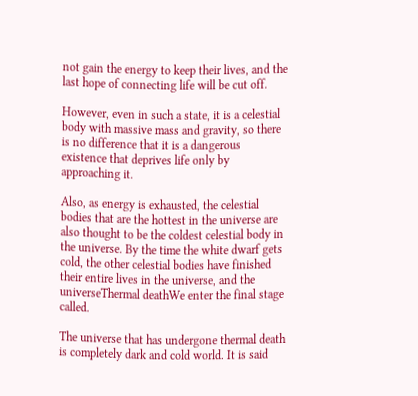not gain the energy to keep their lives, and the last hope of connecting life will be cut off.

However, even in such a state, it is a celestial body with massive mass and gravity, so there is no difference that it is a dangerous existence that deprives life only by approaching it.

Also, as energy is exhausted, the celestial bodies that are the hottest in the universe are also thought to be the coldest celestial body in the universe. By the time the white dwarf gets cold, the other celestial bodies have finished their entire lives in the universe, and the universeThermal deathWe enter the final stage called.

The universe that has undergone thermal death is completely dark and cold world. It is said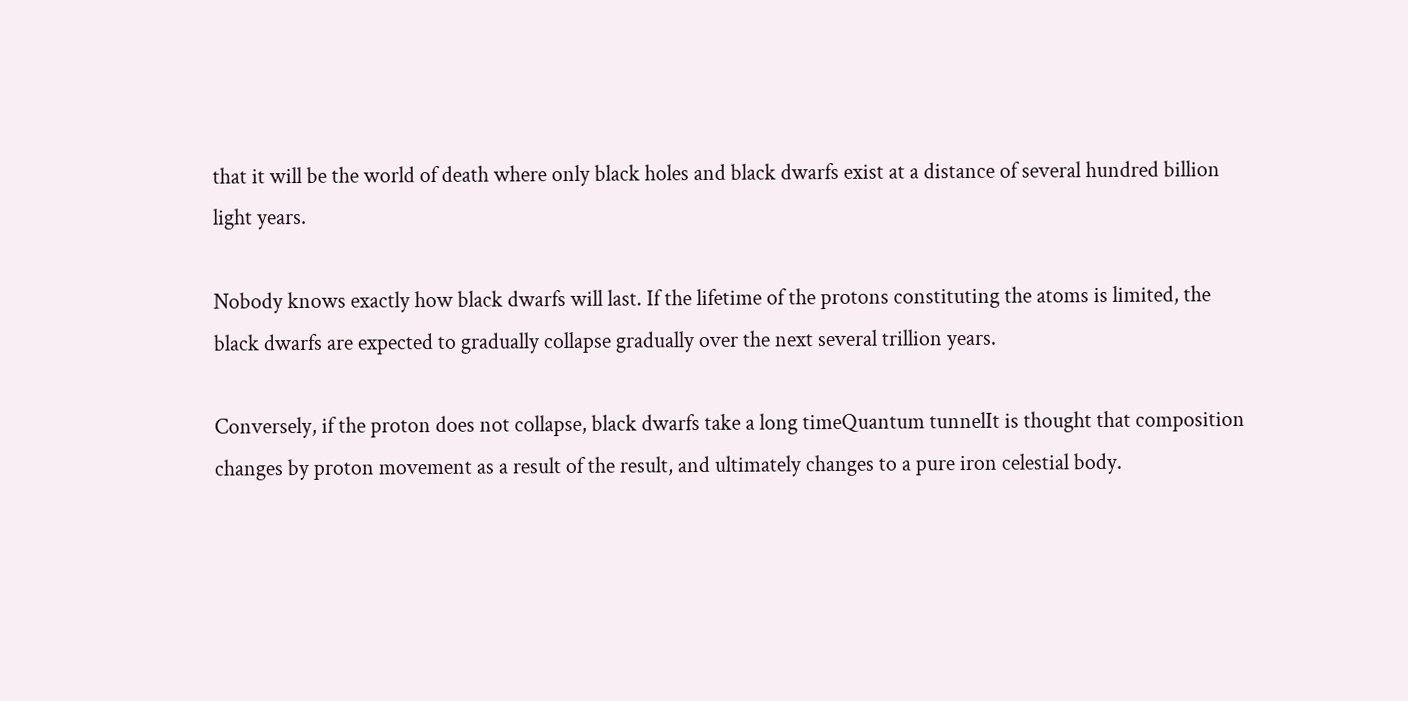that it will be the world of death where only black holes and black dwarfs exist at a distance of several hundred billion light years.

Nobody knows exactly how black dwarfs will last. If the lifetime of the protons constituting the atoms is limited, the black dwarfs are expected to gradually collapse gradually over the next several trillion years.

Conversely, if the proton does not collapse, black dwarfs take a long timeQuantum tunnelIt is thought that composition changes by proton movement as a result of the result, and ultimately changes to a pure iron celestial body.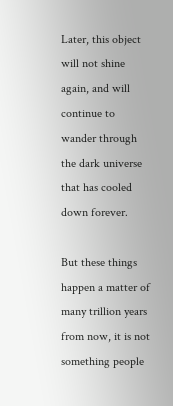Later, this object will not shine again, and will continue to wander through the dark universe that has cooled down forever.

But these things happen a matter of many trillion years from now, it is not something people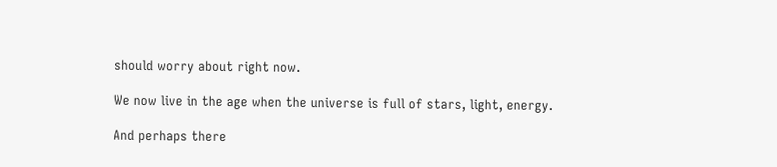should worry about right now.

We now live in the age when the universe is full of stars, light, energy.

And perhaps there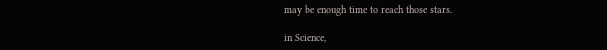may be enough time to reach those stars.

in Science,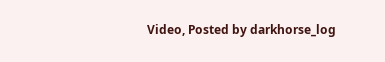Video, Posted by darkhorse_log